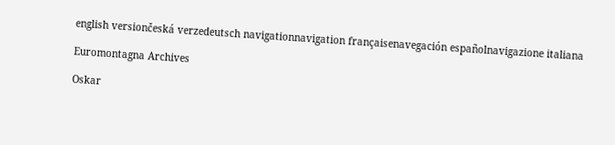english versiončeská verzedeutsch navigationnavigation françaisenavegación españolnavigazione italiana

Euromontagna Archives

Oskar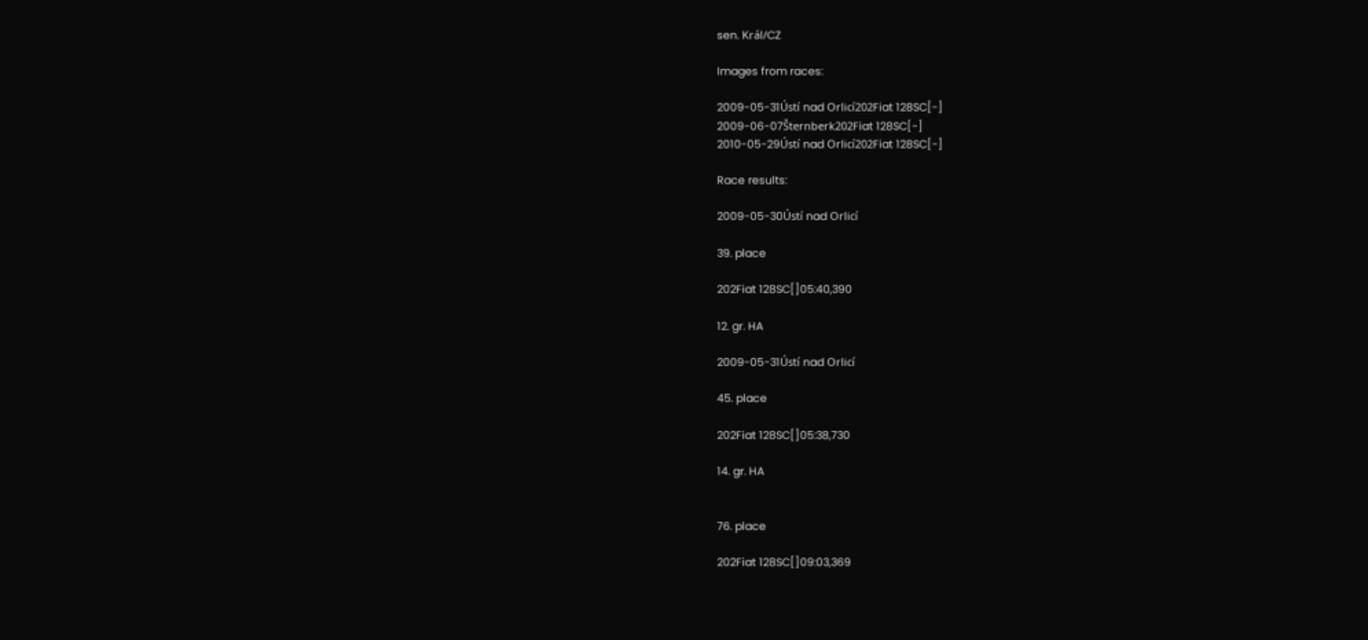sen. Král/CZ

Images from races:

2009-05-31Ústí nad Orlicí202Fiat 128SC[-]
2009-06-07Šternberk202Fiat 128SC[-]
2010-05-29Ústí nad Orlicí202Fiat 128SC[-]

Race results:

2009-05-30Ústí nad Orlicí

39. place

202Fiat 128SC[]05:40,390

12. gr. HA

2009-05-31Ústí nad Orlicí

45. place

202Fiat 128SC[]05:38,730

14. gr. HA


76. place

202Fiat 128SC[]09:03,369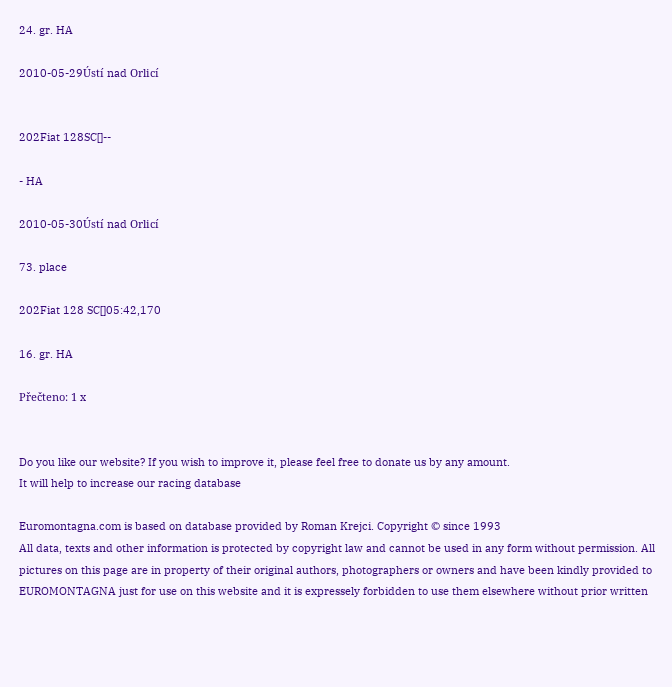24. gr. HA

2010-05-29Ústí nad Orlicí


202Fiat 128SC[]--

- HA

2010-05-30Ústí nad Orlicí

73. place

202Fiat 128 SC[]05:42,170

16. gr. HA

Přečteno: 1 x


Do you like our website? If you wish to improve it, please feel free to donate us by any amount.
It will help to increase our racing database

Euromontagna.com is based on database provided by Roman Krejci. Copyright © since 1993
All data, texts and other information is protected by copyright law and cannot be used in any form without permission. All pictures on this page are in property of their original authors, photographers or owners and have been kindly provided to EUROMONTAGNA just for use on this website and it is expressely forbidden to use them elsewhere without prior written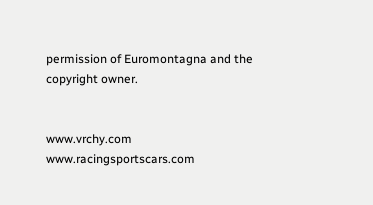permission of Euromontagna and the copyright owner.


www.vrchy.com  www.racingsportscars.com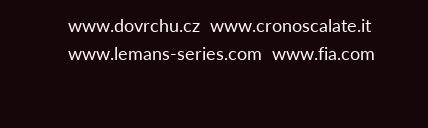www.dovrchu.cz  www.cronoscalate.it  www.lemans-series.com  www.fia.com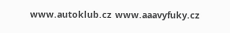www.autoklub.cz  www.aaavyfuky.cz